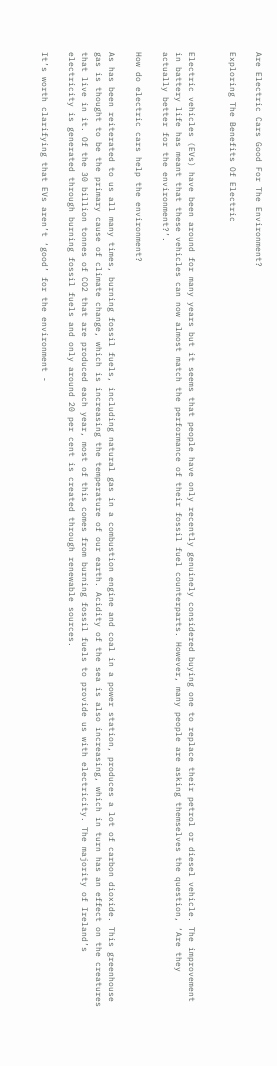Are Electric Cars Good For The Environment?

Exploring The Benefits Of Electric


Electric vehicles (EVs) have been around for many years but it seems that people have only recently genuinely considered buying one to replace their petrol or diesel vehicle. The improvement in battery life has meant that these vehicles can now almost match the performance of their fossil fuel counterparts. However, many people are asking themselves the question, ‘Are they actually better for the environment?’.

How do electric cars help the environment?

As has been reiterated to us all many times, burning fossil fuels, including natural gas in a combustion engine and coal in a power station, produces a lot of carbon dioxide. This greenhouse gas is thought to be the primary cause of climate change, which is increasing the temperature of our earth. Acidity of the sea is also increasing, which in turn has an effect on the creatures that live in it. Of the 30 billion tonnes of CO2 that are produced each year, most of this comes from burning fossil fuels to provide us with electricity. The majority of Ireland’s electricity is generated through burning fossil fuels and only around 20 per cent is created through renewable sources.

It’s worth clarifying that EVs aren’t ‘good’ for the environment -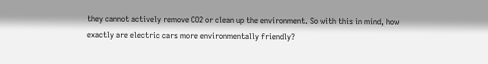they cannot actively remove CO2 or clean up the environment. So with this in mind, how exactly are electric cars more environmentally friendly?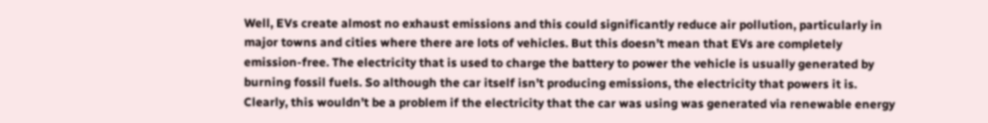Well, EVs create almost no exhaust emissions and this could significantly reduce air pollution, particularly in major towns and cities where there are lots of vehicles. But this doesn’t mean that EVs are completely emission-free. The electricity that is used to charge the battery to power the vehicle is usually generated by burning fossil fuels. So although the car itself isn’t producing emissions, the electricity that powers it is. Clearly, this wouldn’t be a problem if the electricity that the car was using was generated via renewable energy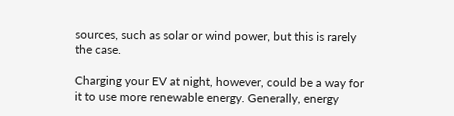sources, such as solar or wind power, but this is rarely the case.

Charging your EV at night, however, could be a way for it to use more renewable energy. Generally, energy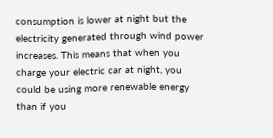consumption is lower at night but the electricity generated through wind power increases. This means that when you charge your electric car at night, you could be using more renewable energy than if you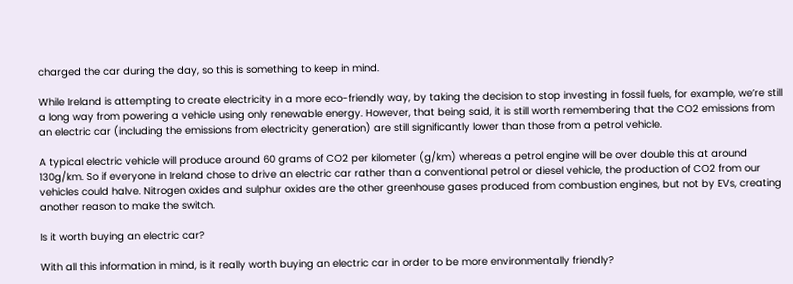charged the car during the day, so this is something to keep in mind.

While Ireland is attempting to create electricity in a more eco-friendly way, by taking the decision to stop investing in fossil fuels, for example, we’re still a long way from powering a vehicle using only renewable energy. However, that being said, it is still worth remembering that the CO2 emissions from an electric car (including the emissions from electricity generation) are still significantly lower than those from a petrol vehicle.

A typical electric vehicle will produce around 60 grams of CO2 per kilometer (g/km) whereas a petrol engine will be over double this at around 130g/km. So if everyone in Ireland chose to drive an electric car rather than a conventional petrol or diesel vehicle, the production of CO2 from our vehicles could halve. Nitrogen oxides and sulphur oxides are the other greenhouse gases produced from combustion engines, but not by EVs, creating another reason to make the switch.

Is it worth buying an electric car?

With all this information in mind, is it really worth buying an electric car in order to be more environmentally friendly?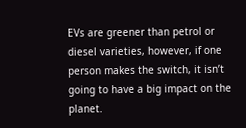EVs are greener than petrol or diesel varieties, however, if one person makes the switch, it isn’t going to have a big impact on the planet.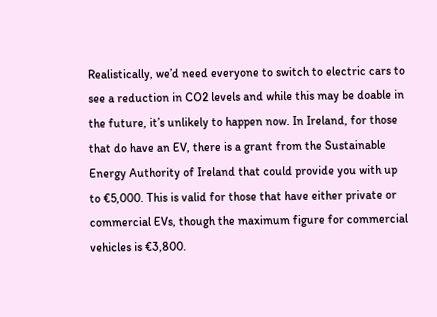Realistically, we’d need everyone to switch to electric cars to see a reduction in CO2 levels and while this may be doable in the future, it’s unlikely to happen now. In Ireland, for those that do have an EV, there is a grant from the Sustainable Energy Authority of Ireland that could provide you with up to €5,000. This is valid for those that have either private or commercial EVs, though the maximum figure for commercial vehicles is €3,800.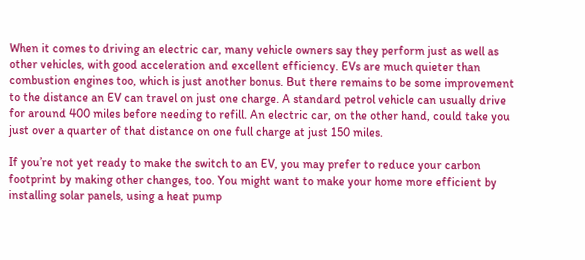When it comes to driving an electric car, many vehicle owners say they perform just as well as other vehicles, with good acceleration and excellent efficiency. EVs are much quieter than combustion engines too, which is just another bonus. But there remains to be some improvement to the distance an EV can travel on just one charge. A standard petrol vehicle can usually drive for around 400 miles before needing to refill. An electric car, on the other hand, could take you just over a quarter of that distance on one full charge at just 150 miles.

If you’re not yet ready to make the switch to an EV, you may prefer to reduce your carbon footprint by making other changes, too. You might want to make your home more efficient by installing solar panels, using a heat pump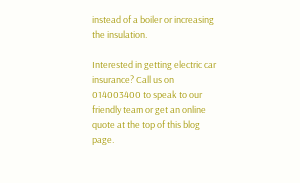instead of a boiler or increasing the insulation.

Interested in getting electric car insurance? Call us on 014003400 to speak to our friendly team or get an online quote at the top of this blog page.